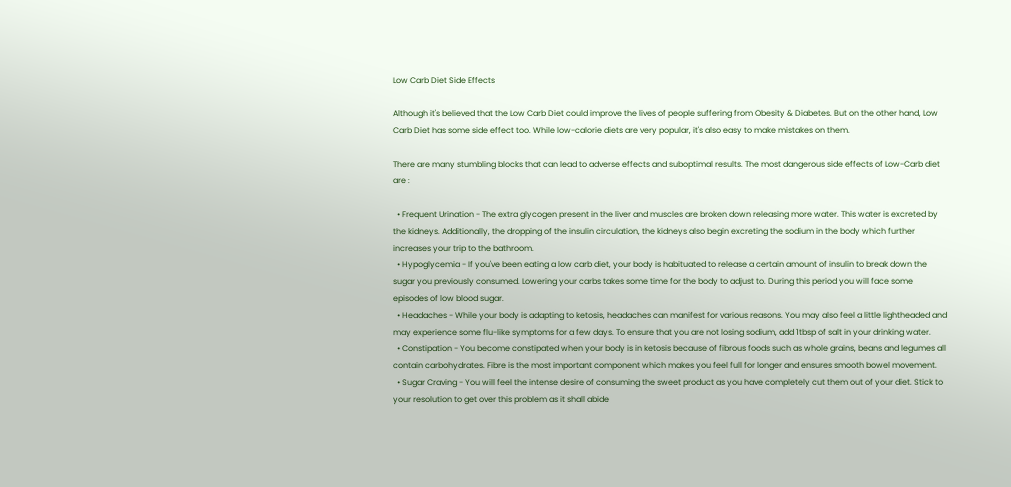Low Carb Diet Side Effects

Although it's believed that the Low Carb Diet could improve the lives of people suffering from Obesity & Diabetes. But on the other hand, Low Carb Diet has some side effect too. While low-calorie diets are very popular, it's also easy to make mistakes on them.

There are many stumbling blocks that can lead to adverse effects and suboptimal results. The most dangerous side effects of Low-Carb diet are :

  • Frequent Urination - The extra glycogen present in the liver and muscles are broken down releasing more water. This water is excreted by the kidneys. Additionally, the dropping of the insulin circulation, the kidneys also begin excreting the sodium in the body which further increases your trip to the bathroom.
  • Hypoglycemia - If you've been eating a low carb diet, your body is habituated to release a certain amount of insulin to break down the sugar you previously consumed. Lowering your carbs takes some time for the body to adjust to. During this period you will face some episodes of low blood sugar.
  • Headaches - While your body is adapting to ketosis, headaches can manifest for various reasons. You may also feel a little lightheaded and may experience some flu-like symptoms for a few days. To ensure that you are not losing sodium, add 1tbsp of salt in your drinking water.
  • Constipation - You become constipated when your body is in ketosis because of fibrous foods such as whole grains, beans and legumes all contain carbohydrates. Fibre is the most important component which makes you feel full for longer and ensures smooth bowel movement.
  • Sugar Craving - You will feel the intense desire of consuming the sweet product as you have completely cut them out of your diet. Stick to your resolution to get over this problem as it shall abide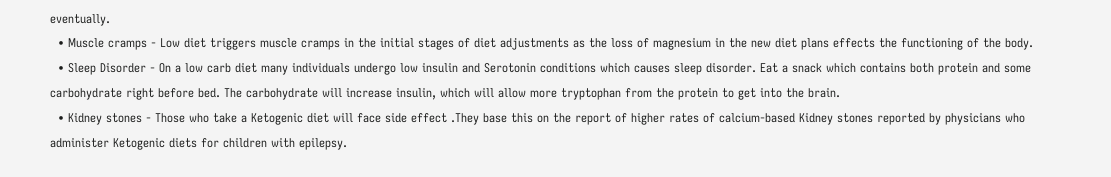eventually.
  • Muscle cramps - Low diet triggers muscle cramps in the initial stages of diet adjustments as the loss of magnesium in the new diet plans effects the functioning of the body.
  • Sleep Disorder - On a low carb diet many individuals undergo low insulin and Serotonin conditions which causes sleep disorder. Eat a snack which contains both protein and some carbohydrate right before bed. The carbohydrate will increase insulin, which will allow more tryptophan from the protein to get into the brain.
  • Kidney stones - Those who take a Ketogenic diet will face side effect .They base this on the report of higher rates of calcium-based Kidney stones reported by physicians who administer Ketogenic diets for children with epilepsy.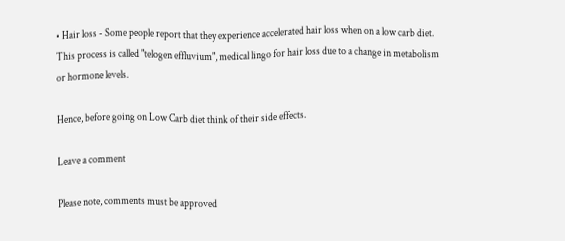• Hair loss - Some people report that they experience accelerated hair loss when on a low carb diet. This process is called "telogen effluvium", medical lingo for hair loss due to a change in metabolism or hormone levels.

Hence, before going on Low Carb diet think of their side effects.

Leave a comment

Please note, comments must be approved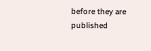before they are published